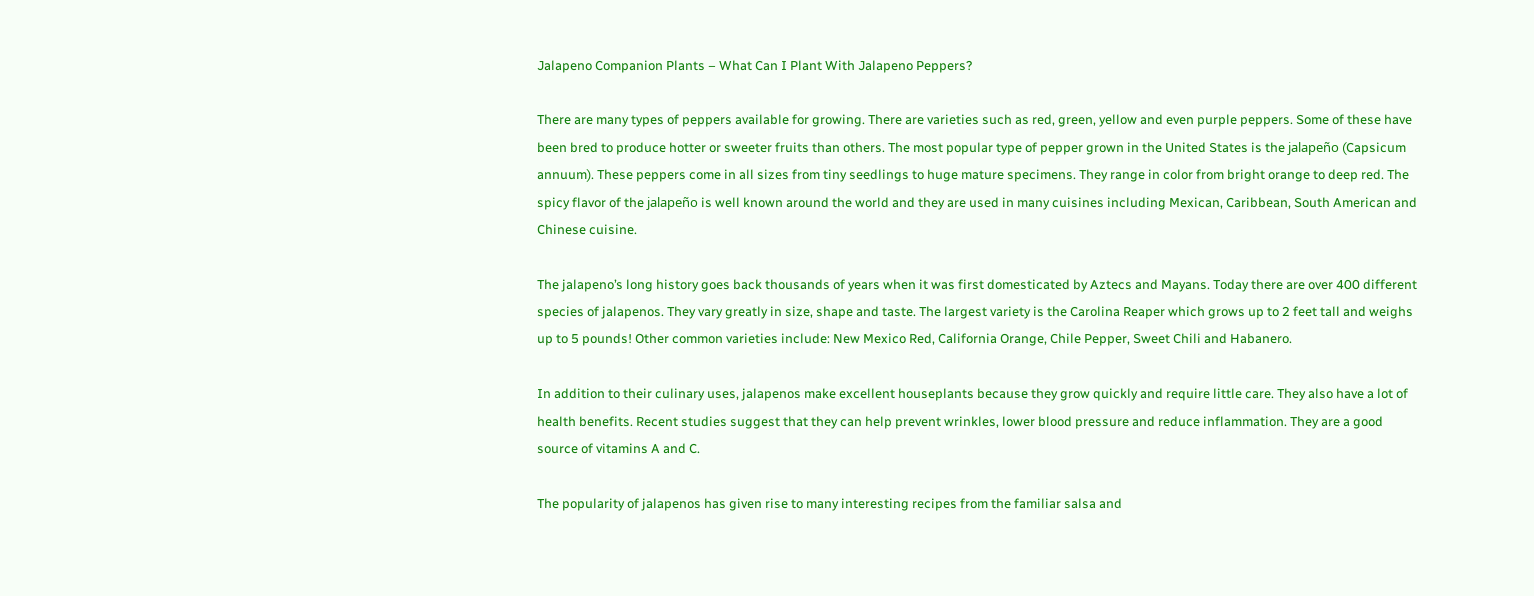Jalapeno Companion Plants – What Can I Plant With Jalapeno Peppers?

There are many types of peppers available for growing. There are varieties such as red, green, yellow and even purple peppers. Some of these have been bred to produce hotter or sweeter fruits than others. The most popular type of pepper grown in the United States is the jalapeño (Capsicum annuum). These peppers come in all sizes from tiny seedlings to huge mature specimens. They range in color from bright orange to deep red. The spicy flavor of the jalapeño is well known around the world and they are used in many cuisines including Mexican, Caribbean, South American and Chinese cuisine.

The jalapeno’s long history goes back thousands of years when it was first domesticated by Aztecs and Mayans. Today there are over 400 different species of jalapenos. They vary greatly in size, shape and taste. The largest variety is the Carolina Reaper which grows up to 2 feet tall and weighs up to 5 pounds! Other common varieties include: New Mexico Red, California Orange, Chile Pepper, Sweet Chili and Habanero.

In addition to their culinary uses, jalapenos make excellent houseplants because they grow quickly and require little care. They also have a lot of health benefits. Recent studies suggest that they can help prevent wrinkles, lower blood pressure and reduce inflammation. They are a good source of vitamins A and C.

The popularity of jalapenos has given rise to many interesting recipes from the familiar salsa and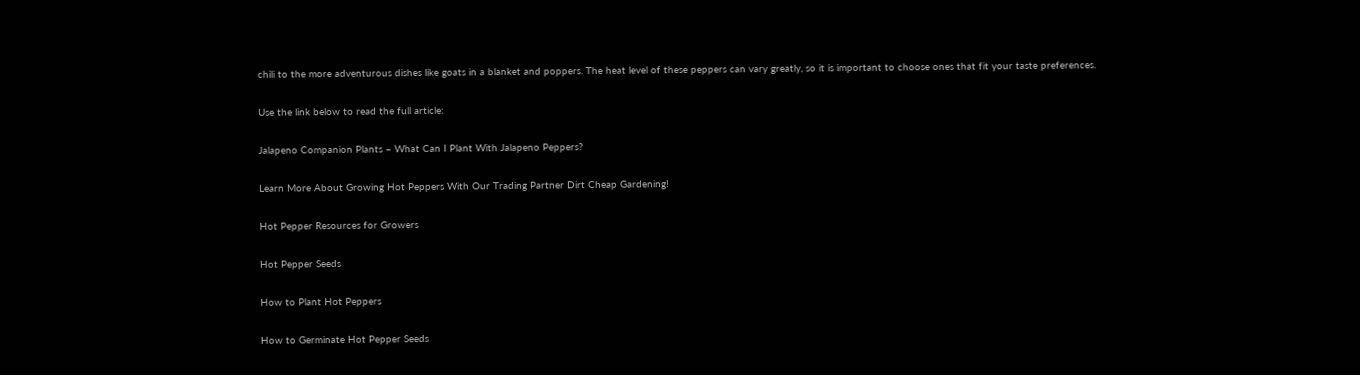chili to the more adventurous dishes like goats in a blanket and poppers. The heat level of these peppers can vary greatly, so it is important to choose ones that fit your taste preferences.

Use the link below to read the full article:

Jalapeno Companion Plants – What Can I Plant With Jalapeno Peppers?

Learn More About Growing Hot Peppers With Our Trading Partner Dirt Cheap Gardening!

Hot Pepper Resources for Growers

Hot Pepper Seeds

How to Plant Hot Peppers

How to Germinate Hot Pepper Seeds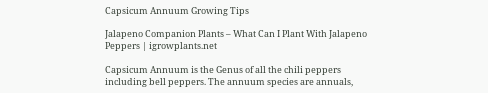Capsicum Annuum Growing Tips

Jalapeno Companion Plants – What Can I Plant With Jalapeno Peppers | igrowplants.net

Capsicum Annuum is the Genus of all the chili peppers including bell peppers. The annuum species are annuals,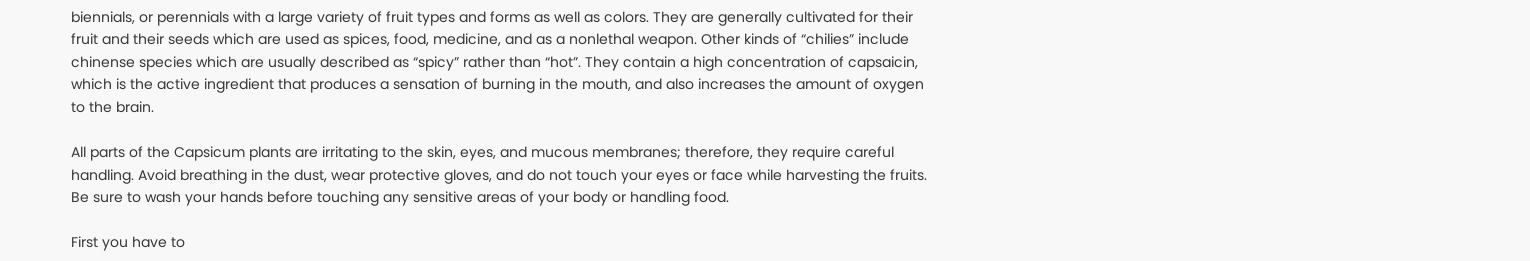biennials, or perennials with a large variety of fruit types and forms as well as colors. They are generally cultivated for their fruit and their seeds which are used as spices, food, medicine, and as a nonlethal weapon. Other kinds of “chilies” include chinense species which are usually described as “spicy” rather than “hot”. They contain a high concentration of capsaicin, which is the active ingredient that produces a sensation of burning in the mouth, and also increases the amount of oxygen to the brain.

All parts of the Capsicum plants are irritating to the skin, eyes, and mucous membranes; therefore, they require careful handling. Avoid breathing in the dust, wear protective gloves, and do not touch your eyes or face while harvesting the fruits. Be sure to wash your hands before touching any sensitive areas of your body or handling food.

First you have to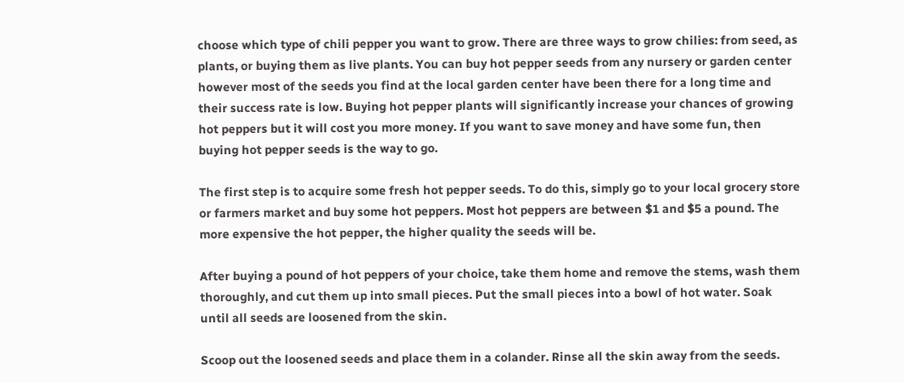choose which type of chili pepper you want to grow. There are three ways to grow chilies: from seed, as plants, or buying them as live plants. You can buy hot pepper seeds from any nursery or garden center however most of the seeds you find at the local garden center have been there for a long time and their success rate is low. Buying hot pepper plants will significantly increase your chances of growing hot peppers but it will cost you more money. If you want to save money and have some fun, then buying hot pepper seeds is the way to go.

The first step is to acquire some fresh hot pepper seeds. To do this, simply go to your local grocery store or farmers market and buy some hot peppers. Most hot peppers are between $1 and $5 a pound. The more expensive the hot pepper, the higher quality the seeds will be.

After buying a pound of hot peppers of your choice, take them home and remove the stems, wash them thoroughly, and cut them up into small pieces. Put the small pieces into a bowl of hot water. Soak until all seeds are loosened from the skin.

Scoop out the loosened seeds and place them in a colander. Rinse all the skin away from the seeds.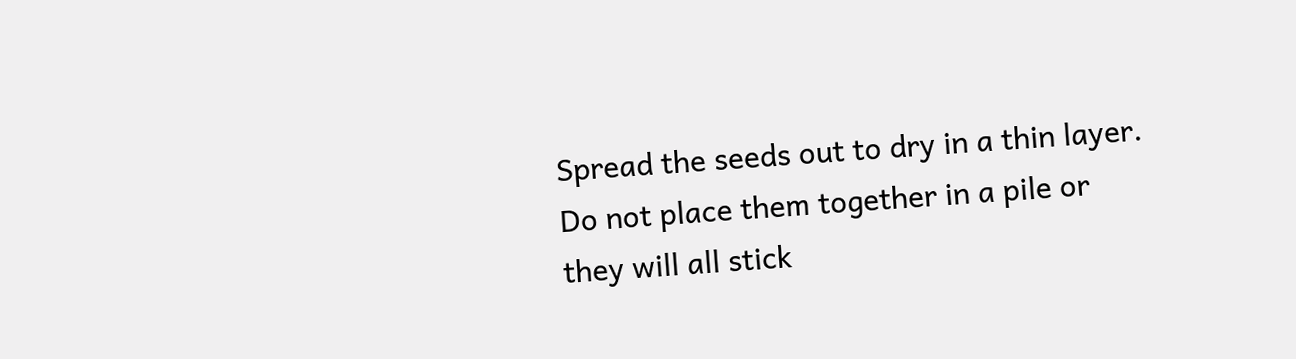Spread the seeds out to dry in a thin layer. Do not place them together in a pile or they will all stick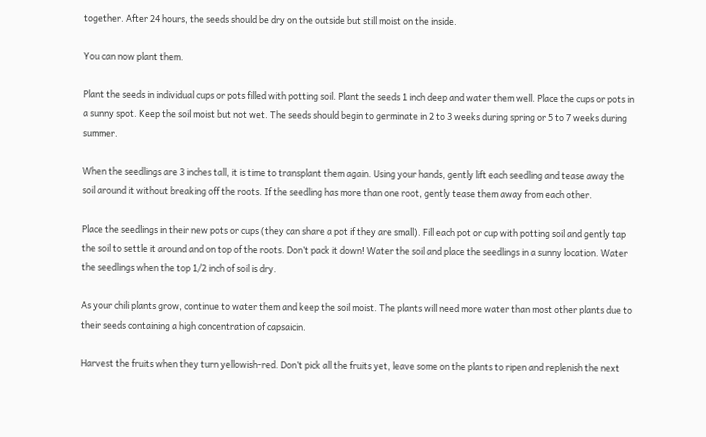together. After 24 hours, the seeds should be dry on the outside but still moist on the inside.

You can now plant them.

Plant the seeds in individual cups or pots filled with potting soil. Plant the seeds 1 inch deep and water them well. Place the cups or pots in a sunny spot. Keep the soil moist but not wet. The seeds should begin to germinate in 2 to 3 weeks during spring or 5 to 7 weeks during summer.

When the seedlings are 3 inches tall, it is time to transplant them again. Using your hands, gently lift each seedling and tease away the soil around it without breaking off the roots. If the seedling has more than one root, gently tease them away from each other.

Place the seedlings in their new pots or cups (they can share a pot if they are small). Fill each pot or cup with potting soil and gently tap the soil to settle it around and on top of the roots. Don’t pack it down! Water the soil and place the seedlings in a sunny location. Water the seedlings when the top 1/2 inch of soil is dry.

As your chili plants grow, continue to water them and keep the soil moist. The plants will need more water than most other plants due to their seeds containing a high concentration of capsaicin.

Harvest the fruits when they turn yellowish-red. Don’t pick all the fruits yet, leave some on the plants to ripen and replenish the next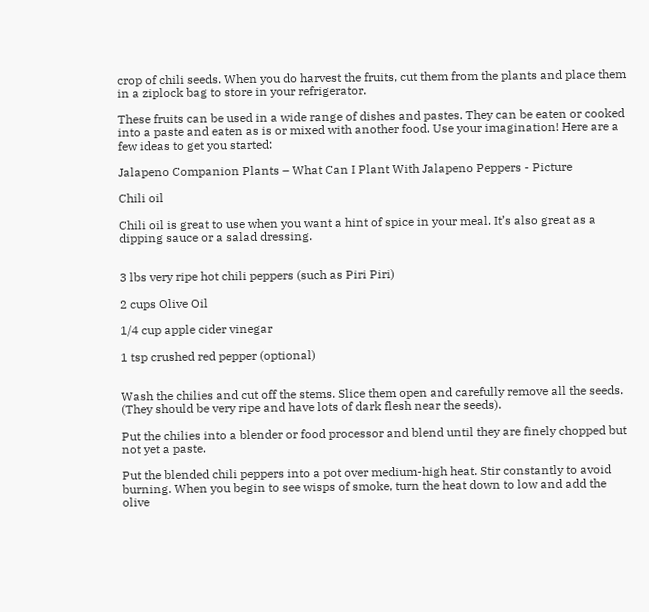crop of chili seeds. When you do harvest the fruits, cut them from the plants and place them in a ziplock bag to store in your refrigerator.

These fruits can be used in a wide range of dishes and pastes. They can be eaten or cooked into a paste and eaten as is or mixed with another food. Use your imagination! Here are a few ideas to get you started:

Jalapeno Companion Plants – What Can I Plant With Jalapeno Peppers - Picture

Chili oil

Chili oil is great to use when you want a hint of spice in your meal. It’s also great as a dipping sauce or a salad dressing.


3 lbs very ripe hot chili peppers (such as Piri Piri)

2 cups Olive Oil

1/4 cup apple cider vinegar

1 tsp crushed red pepper (optional)


Wash the chilies and cut off the stems. Slice them open and carefully remove all the seeds. (They should be very ripe and have lots of dark flesh near the seeds).

Put the chilies into a blender or food processor and blend until they are finely chopped but not yet a paste.

Put the blended chili peppers into a pot over medium-high heat. Stir constantly to avoid burning. When you begin to see wisps of smoke, turn the heat down to low and add the olive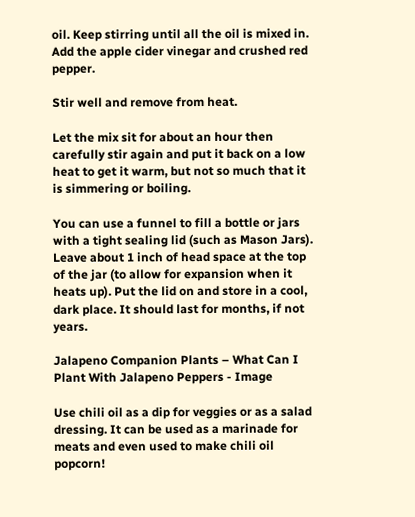oil. Keep stirring until all the oil is mixed in. Add the apple cider vinegar and crushed red pepper.

Stir well and remove from heat.

Let the mix sit for about an hour then carefully stir again and put it back on a low heat to get it warm, but not so much that it is simmering or boiling.

You can use a funnel to fill a bottle or jars with a tight sealing lid (such as Mason Jars). Leave about 1 inch of head space at the top of the jar (to allow for expansion when it heats up). Put the lid on and store in a cool, dark place. It should last for months, if not years.

Jalapeno Companion Plants – What Can I Plant With Jalapeno Peppers - Image

Use chili oil as a dip for veggies or as a salad dressing. It can be used as a marinade for meats and even used to make chili oil popcorn!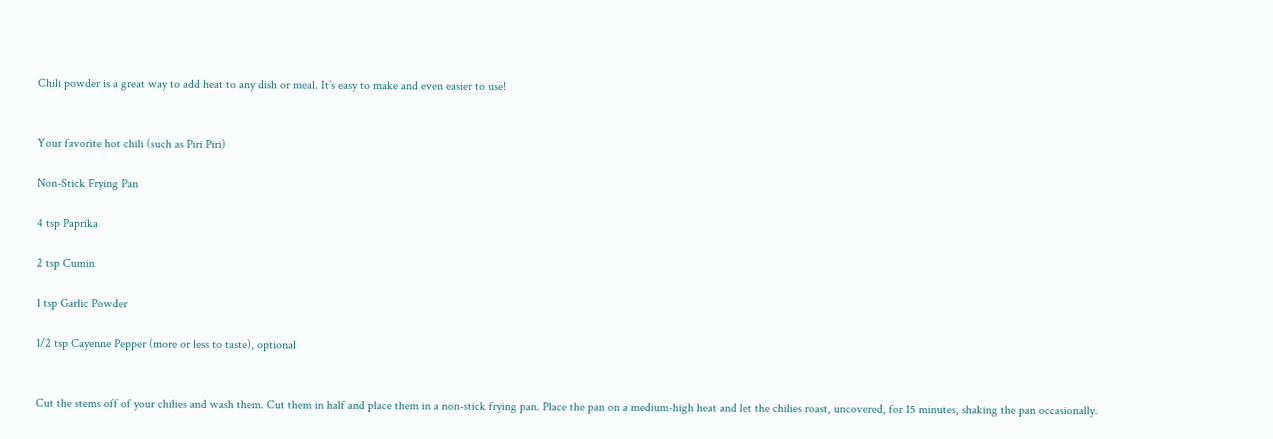Chili powder is a great way to add heat to any dish or meal. It’s easy to make and even easier to use!


Your favorite hot chili (such as Piri Piri)

Non-Stick Frying Pan

4 tsp Paprika

2 tsp Cumin

1 tsp Garlic Powder

1/2 tsp Cayenne Pepper (more or less to taste), optional


Cut the stems off of your chilies and wash them. Cut them in half and place them in a non-stick frying pan. Place the pan on a medium-high heat and let the chilies roast, uncovered, for 15 minutes, shaking the pan occasionally.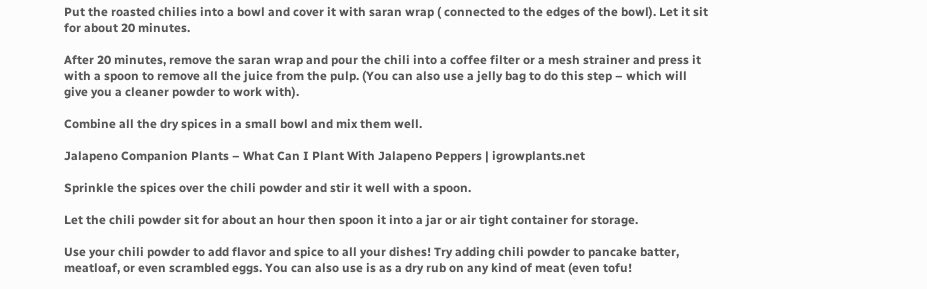Put the roasted chilies into a bowl and cover it with saran wrap ( connected to the edges of the bowl). Let it sit for about 20 minutes.

After 20 minutes, remove the saran wrap and pour the chili into a coffee filter or a mesh strainer and press it with a spoon to remove all the juice from the pulp. (You can also use a jelly bag to do this step – which will give you a cleaner powder to work with).

Combine all the dry spices in a small bowl and mix them well.

Jalapeno Companion Plants – What Can I Plant With Jalapeno Peppers | igrowplants.net

Sprinkle the spices over the chili powder and stir it well with a spoon.

Let the chili powder sit for about an hour then spoon it into a jar or air tight container for storage.

Use your chili powder to add flavor and spice to all your dishes! Try adding chili powder to pancake batter, meatloaf, or even scrambled eggs. You can also use is as a dry rub on any kind of meat (even tofu!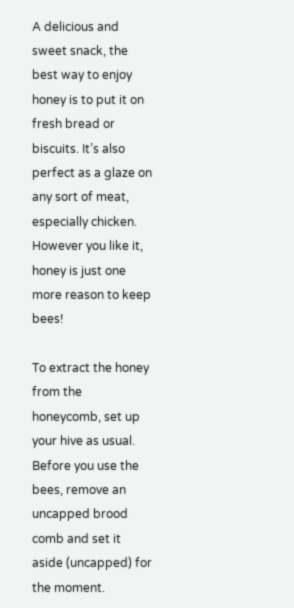A delicious and sweet snack, the best way to enjoy honey is to put it on fresh bread or biscuits. It’s also perfect as a glaze on any sort of meat, especially chicken. However you like it, honey is just one more reason to keep bees!

To extract the honey from the honeycomb, set up your hive as usual. Before you use the bees, remove an uncapped brood comb and set it aside (uncapped) for the moment.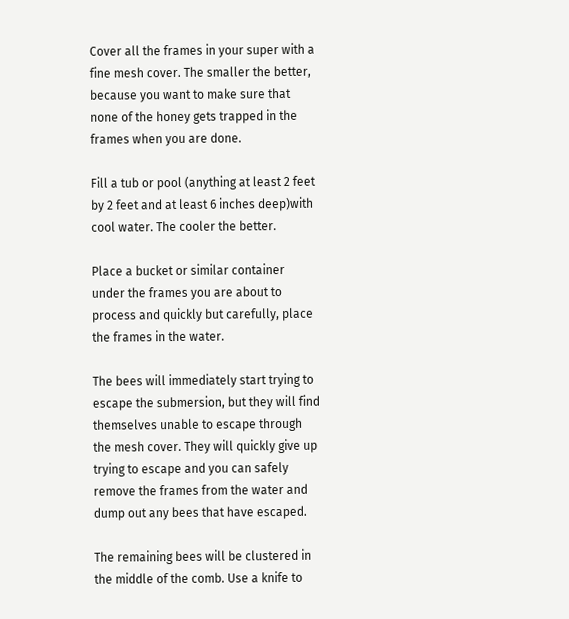Cover all the frames in your super with a fine mesh cover. The smaller the better, because you want to make sure that none of the honey gets trapped in the frames when you are done.

Fill a tub or pool (anything at least 2 feet by 2 feet and at least 6 inches deep)with cool water. The cooler the better.

Place a bucket or similar container under the frames you are about to process and quickly but carefully, place the frames in the water.

The bees will immediately start trying to escape the submersion, but they will find themselves unable to escape through the mesh cover. They will quickly give up trying to escape and you can safely remove the frames from the water and dump out any bees that have escaped.

The remaining bees will be clustered in the middle of the comb. Use a knife to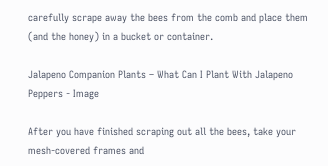carefully scrape away the bees from the comb and place them (and the honey) in a bucket or container.

Jalapeno Companion Plants – What Can I Plant With Jalapeno Peppers - Image

After you have finished scraping out all the bees, take your mesh-covered frames and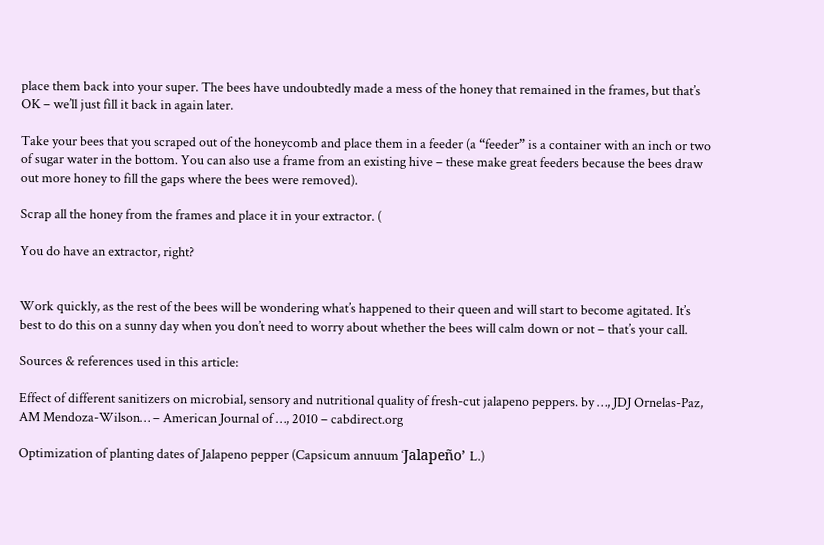place them back into your super. The bees have undoubtedly made a mess of the honey that remained in the frames, but that’s OK – we’ll just fill it back in again later.

Take your bees that you scraped out of the honeycomb and place them in a feeder (a “feeder” is a container with an inch or two of sugar water in the bottom. You can also use a frame from an existing hive – these make great feeders because the bees draw out more honey to fill the gaps where the bees were removed).

Scrap all the honey from the frames and place it in your extractor. (

You do have an extractor, right?


Work quickly, as the rest of the bees will be wondering what’s happened to their queen and will start to become agitated. It’s best to do this on a sunny day when you don’t need to worry about whether the bees will calm down or not – that’s your call.

Sources & references used in this article:

Effect of different sanitizers on microbial, sensory and nutritional quality of fresh-cut jalapeno peppers. by …, JDJ Ornelas-Paz, AM Mendoza-Wilson… – American Journal of …, 2010 – cabdirect.org

Optimization of planting dates of Jalapeno pepper (Capsicum annuum ‘Jalapeño’ L.)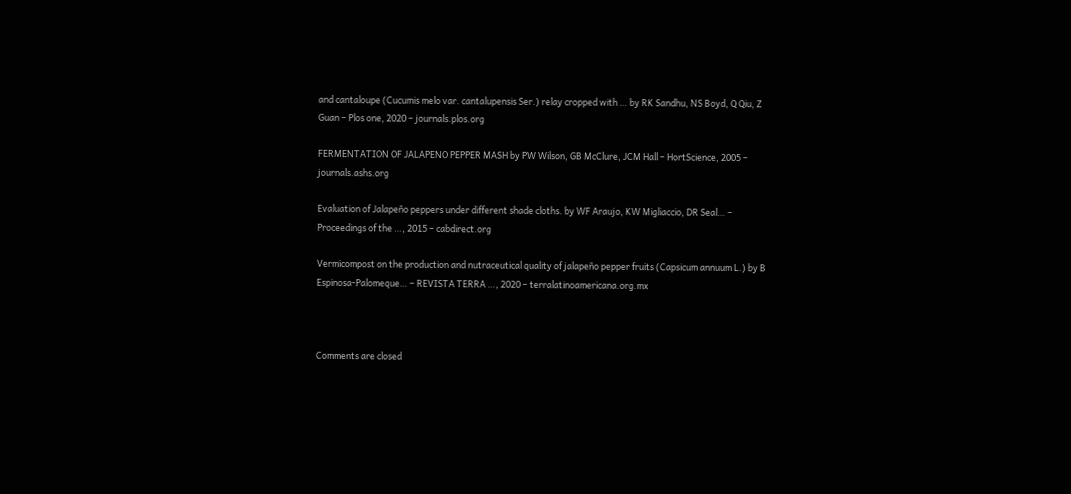and cantaloupe (Cucumis melo var. cantalupensis Ser.) relay cropped with … by RK Sandhu, NS Boyd, Q Qiu, Z Guan – Plos one, 2020 – journals.plos.org

FERMENTATION OF JALAPENO PEPPER MASH by PW Wilson, GB McClure, JCM Hall – HortScience, 2005 – journals.ashs.org

Evaluation of Jalapeño peppers under different shade cloths. by WF Araujo, KW Migliaccio, DR Seal… – Proceedings of the …, 2015 – cabdirect.org

Vermicompost on the production and nutraceutical quality of jalapeño pepper fruits (Capsicum annuum L.) by B Espinosa-Palomeque… – REVISTA TERRA …, 2020 – terralatinoamericana.org.mx



Comments are closed